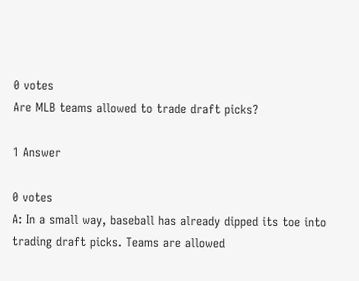0 votes
Are MLB teams allowed to trade draft picks?

1 Answer

0 votes
A: In a small way, baseball has already dipped its toe into trading draft picks. Teams are allowed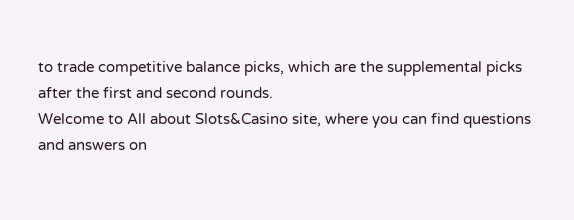to trade competitive balance picks, which are the supplemental picks after the first and second rounds.
Welcome to All about Slots&Casino site, where you can find questions and answers on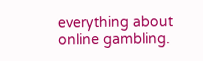everything about online gambling.